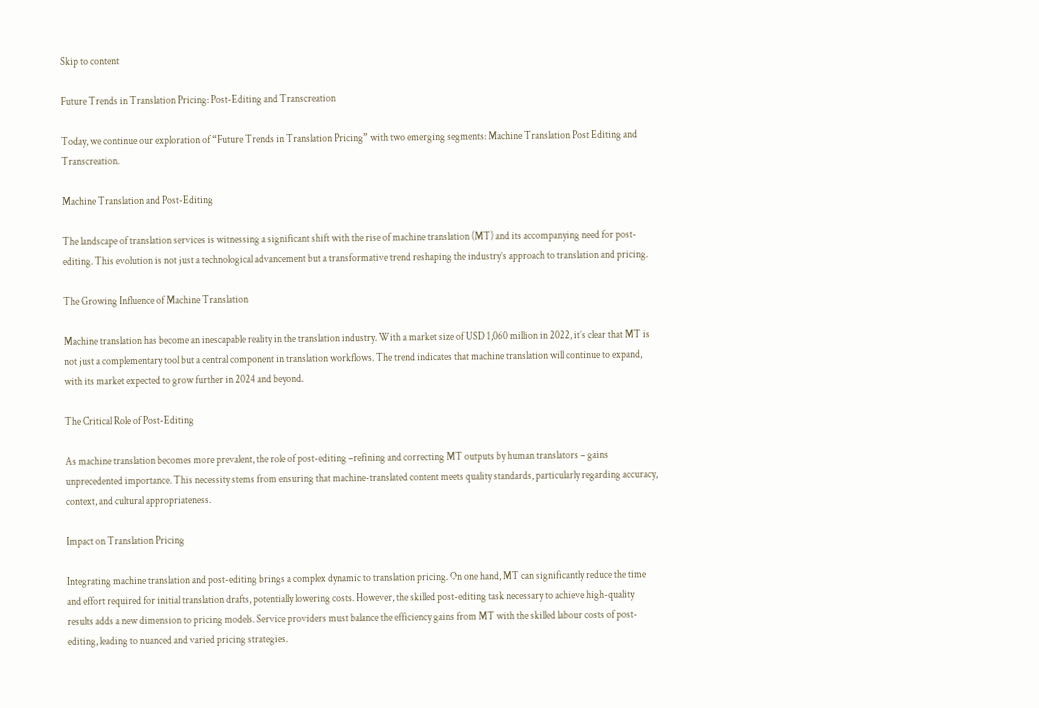Skip to content

Future Trends in Translation Pricing: Post-Editing and Transcreation

Today, we continue our exploration of “Future Trends in Translation Pricing” with two emerging segments: Machine Translation Post Editing and Transcreation.

Machine Translation and Post-Editing

The landscape of translation services is witnessing a significant shift with the rise of machine translation (MT) and its accompanying need for post-editing. This evolution is not just a technological advancement but a transformative trend reshaping the industry’s approach to translation and pricing.

The Growing Influence of Machine Translation

Machine translation has become an inescapable reality in the translation industry. With a market size of USD 1,060 million in 2022, it’s clear that MT is not just a complementary tool but a central component in translation workflows. The trend indicates that machine translation will continue to expand, with its market expected to grow further in 2024 and beyond.

The Critical Role of Post-Editing

As machine translation becomes more prevalent, the role of post-editing –refining and correcting MT outputs by human translators – gains unprecedented importance. This necessity stems from ensuring that machine-translated content meets quality standards, particularly regarding accuracy, context, and cultural appropriateness.

Impact on Translation Pricing

Integrating machine translation and post-editing brings a complex dynamic to translation pricing. On one hand, MT can significantly reduce the time and effort required for initial translation drafts, potentially lowering costs. However, the skilled post-editing task necessary to achieve high-quality results adds a new dimension to pricing models. Service providers must balance the efficiency gains from MT with the skilled labour costs of post-editing, leading to nuanced and varied pricing strategies.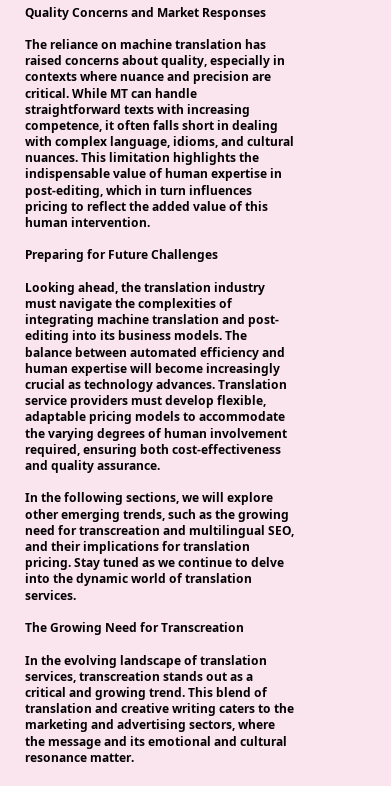Quality Concerns and Market Responses

The reliance on machine translation has raised concerns about quality, especially in contexts where nuance and precision are critical. While MT can handle straightforward texts with increasing competence, it often falls short in dealing with complex language, idioms, and cultural nuances. This limitation highlights the indispensable value of human expertise in post-editing, which in turn influences pricing to reflect the added value of this human intervention.

Preparing for Future Challenges

Looking ahead, the translation industry must navigate the complexities of integrating machine translation and post-editing into its business models. The balance between automated efficiency and human expertise will become increasingly crucial as technology advances. Translation service providers must develop flexible, adaptable pricing models to accommodate the varying degrees of human involvement required, ensuring both cost-effectiveness and quality assurance.

In the following sections, we will explore other emerging trends, such as the growing need for transcreation and multilingual SEO, and their implications for translation pricing. Stay tuned as we continue to delve into the dynamic world of translation services.

The Growing Need for Transcreation

In the evolving landscape of translation services, transcreation stands out as a critical and growing trend. This blend of translation and creative writing caters to the marketing and advertising sectors, where the message and its emotional and cultural resonance matter.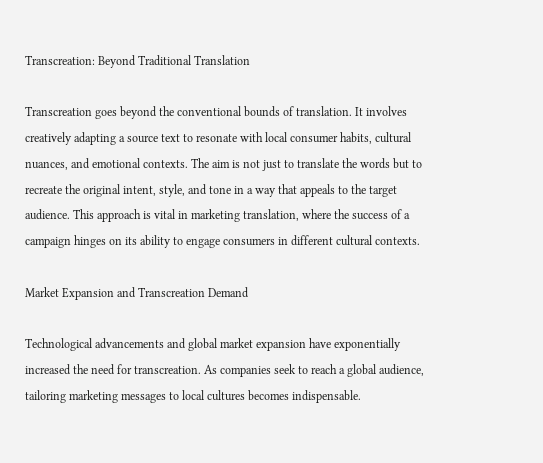Transcreation: Beyond Traditional Translation

Transcreation goes beyond the conventional bounds of translation. It involves creatively adapting a source text to resonate with local consumer habits, cultural nuances, and emotional contexts. The aim is not just to translate the words but to recreate the original intent, style, and tone in a way that appeals to the target audience. This approach is vital in marketing translation, where the success of a campaign hinges on its ability to engage consumers in different cultural contexts.

Market Expansion and Transcreation Demand

Technological advancements and global market expansion have exponentially increased the need for transcreation. As companies seek to reach a global audience, tailoring marketing messages to local cultures becomes indispensable.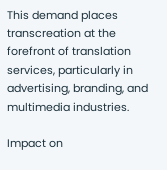This demand places transcreation at the forefront of translation services, particularly in advertising, branding, and multimedia industries.

Impact on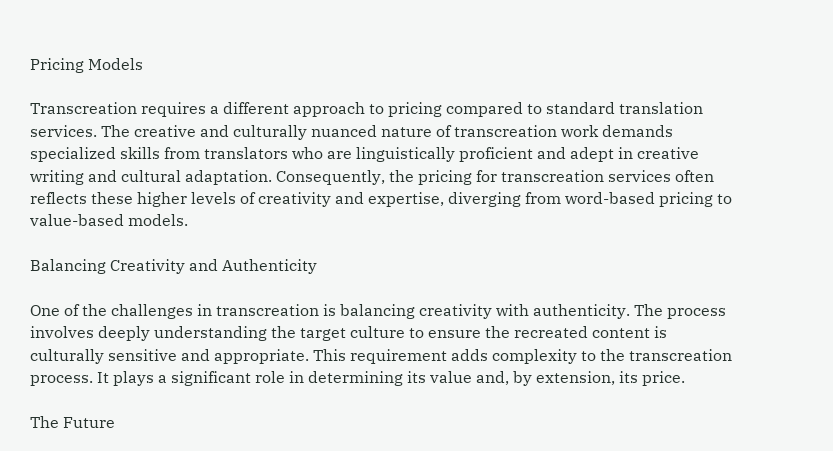Pricing Models

Transcreation requires a different approach to pricing compared to standard translation services. The creative and culturally nuanced nature of transcreation work demands specialized skills from translators who are linguistically proficient and adept in creative writing and cultural adaptation. Consequently, the pricing for transcreation services often reflects these higher levels of creativity and expertise, diverging from word-based pricing to value-based models.

Balancing Creativity and Authenticity

One of the challenges in transcreation is balancing creativity with authenticity. The process involves deeply understanding the target culture to ensure the recreated content is culturally sensitive and appropriate. This requirement adds complexity to the transcreation process. It plays a significant role in determining its value and, by extension, its price.

The Future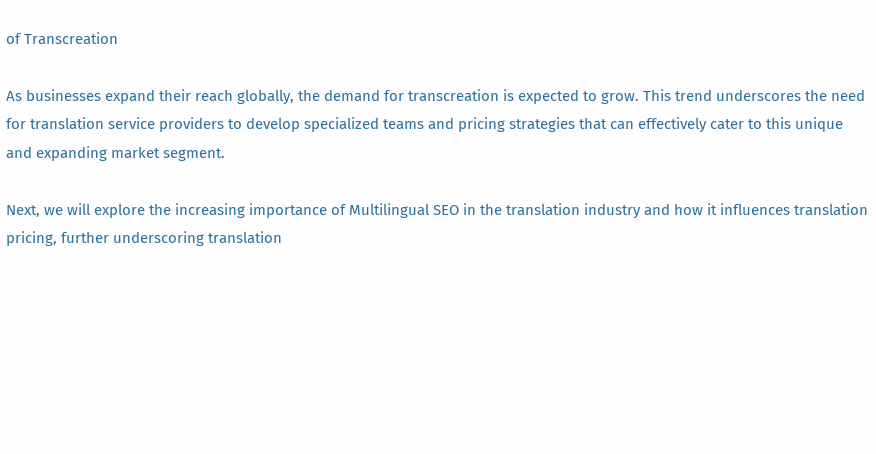of Transcreation

As businesses expand their reach globally, the demand for transcreation is expected to grow. This trend underscores the need for translation service providers to develop specialized teams and pricing strategies that can effectively cater to this unique and expanding market segment.

Next, we will explore the increasing importance of Multilingual SEO in the translation industry and how it influences translation pricing, further underscoring translation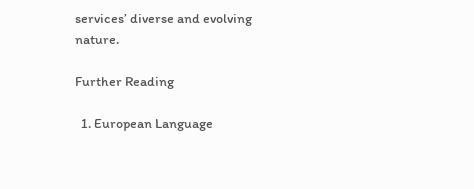services’ diverse and evolving nature.

Further Reading

  1. European Language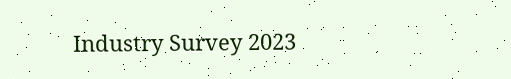Industry Survey 2023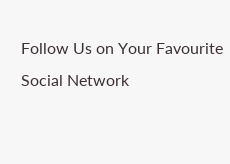Follow Us on Your Favourite Social Network